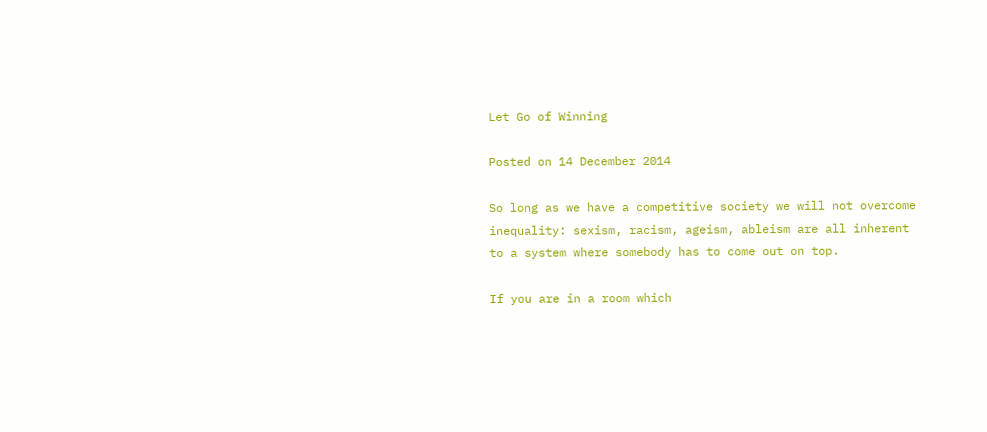Let Go of Winning

Posted on 14 December 2014

So long as we have a competitive society we will not overcome inequality: sexism, racism, ageism, ableism are all inherent to a system where somebody has to come out on top.

If you are in a room which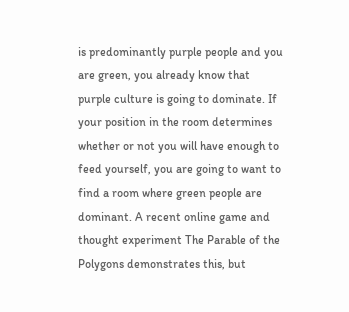is predominantly purple people and you are green, you already know that purple culture is going to dominate. If your position in the room determines whether or not you will have enough to feed yourself, you are going to want to find a room where green people are dominant. A recent online game and thought experiment The Parable of the Polygons demonstrates this, but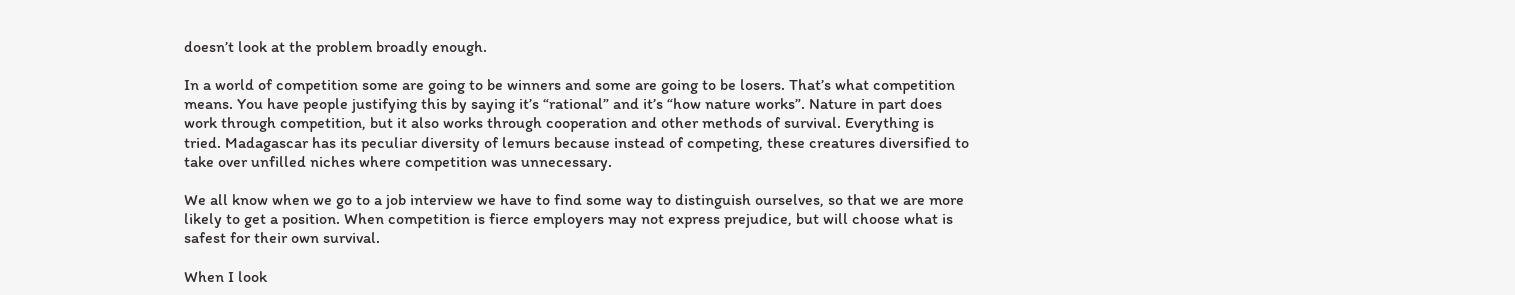doesn’t look at the problem broadly enough.

In a world of competition some are going to be winners and some are going to be losers. That’s what competition means. You have people justifying this by saying it’s “rational” and it’s “how nature works”. Nature in part does work through competition, but it also works through cooperation and other methods of survival. Everything is tried. Madagascar has its peculiar diversity of lemurs because instead of competing, these creatures diversified to take over unfilled niches where competition was unnecessary.

We all know when we go to a job interview we have to find some way to distinguish ourselves, so that we are more likely to get a position. When competition is fierce employers may not express prejudice, but will choose what is safest for their own survival.

When I look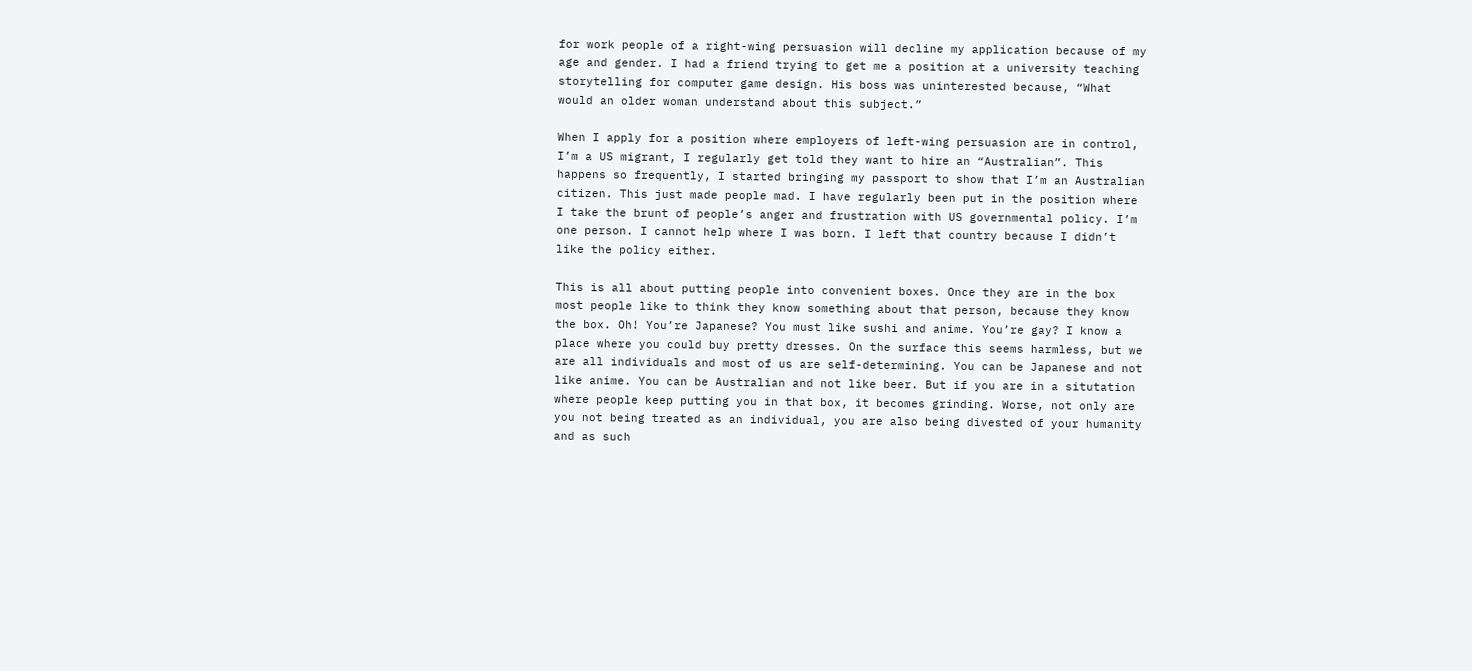for work people of a right-wing persuasion will decline my application because of my age and gender. I had a friend trying to get me a position at a university teaching storytelling for computer game design. His boss was uninterested because, “What would an older woman understand about this subject.”

When I apply for a position where employers of left-wing persuasion are in control, I’m a US migrant, I regularly get told they want to hire an “Australian”. This happens so frequently, I started bringing my passport to show that I’m an Australian citizen. This just made people mad. I have regularly been put in the position where I take the brunt of people’s anger and frustration with US governmental policy. I’m one person. I cannot help where I was born. I left that country because I didn’t like the policy either.

This is all about putting people into convenient boxes. Once they are in the box most people like to think they know something about that person, because they know the box. Oh! You’re Japanese? You must like sushi and anime. You’re gay? I know a place where you could buy pretty dresses. On the surface this seems harmless, but we are all individuals and most of us are self-determining. You can be Japanese and not like anime. You can be Australian and not like beer. But if you are in a situtation where people keep putting you in that box, it becomes grinding. Worse, not only are you not being treated as an individual, you are also being divested of your humanity and as such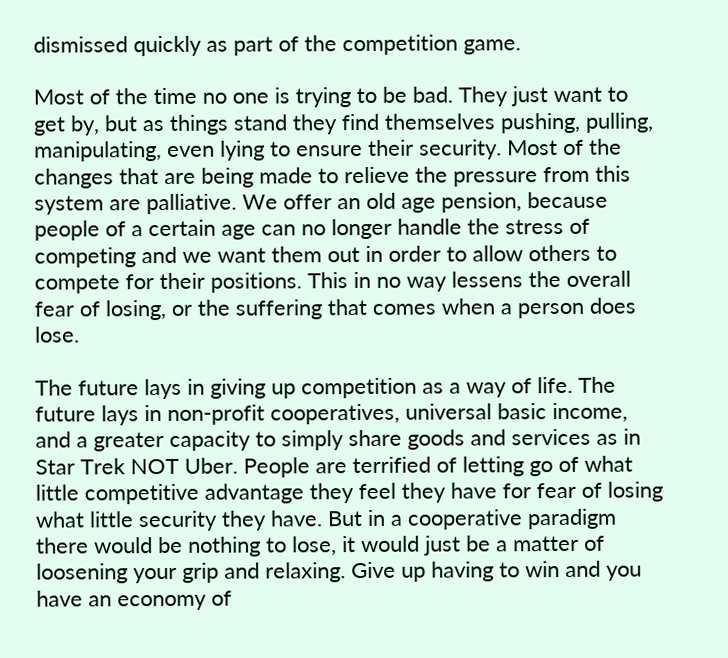dismissed quickly as part of the competition game.

Most of the time no one is trying to be bad. They just want to get by, but as things stand they find themselves pushing, pulling, manipulating, even lying to ensure their security. Most of the changes that are being made to relieve the pressure from this system are palliative. We offer an old age pension, because people of a certain age can no longer handle the stress of competing and we want them out in order to allow others to compete for their positions. This in no way lessens the overall fear of losing, or the suffering that comes when a person does lose.

The future lays in giving up competition as a way of life. The future lays in non-profit cooperatives, universal basic income, and a greater capacity to simply share goods and services as in Star Trek NOT Uber. People are terrified of letting go of what little competitive advantage they feel they have for fear of losing what little security they have. But in a cooperative paradigm there would be nothing to lose, it would just be a matter of loosening your grip and relaxing. Give up having to win and you have an economy of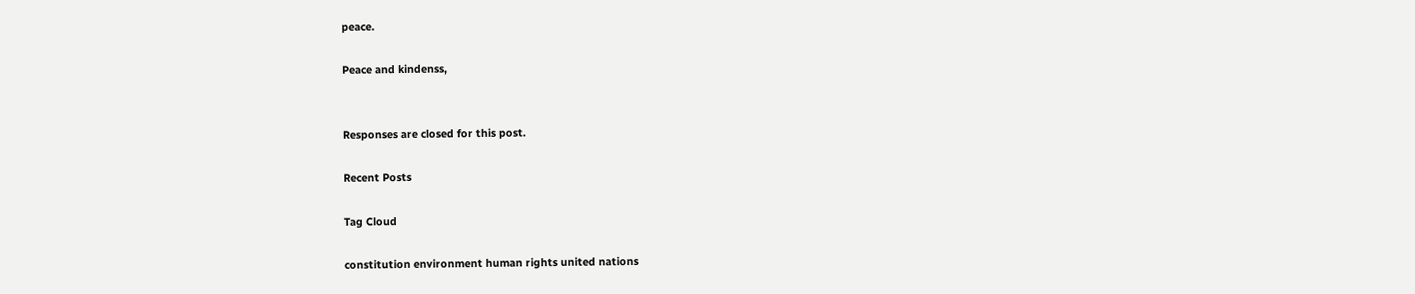peace.

Peace and kindenss,


Responses are closed for this post.

Recent Posts

Tag Cloud

constitution environment human rights united nations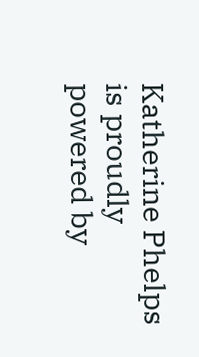Katherine Phelps is proudly powered by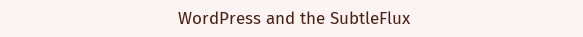WordPress and the SubtleFlux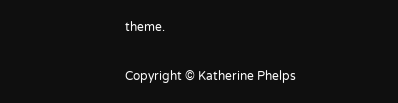theme.

Copyright © Katherine Phelps